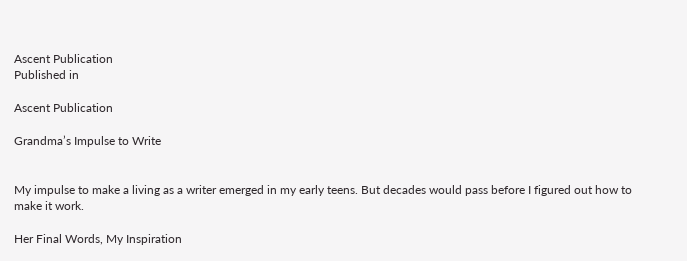Ascent Publication
Published in

Ascent Publication

Grandma’s Impulse to Write


My impulse to make a living as a writer emerged in my early teens. But decades would pass before I figured out how to make it work.

Her Final Words, My Inspiration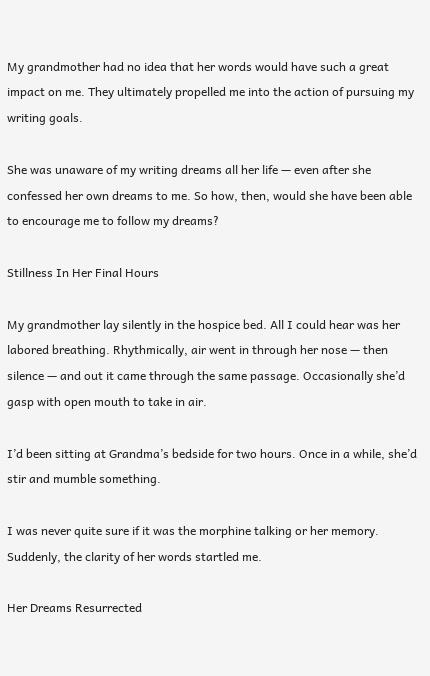My grandmother had no idea that her words would have such a great impact on me. They ultimately propelled me into the action of pursuing my writing goals.

She was unaware of my writing dreams all her life — even after she confessed her own dreams to me. So how, then, would she have been able to encourage me to follow my dreams?

Stillness In Her Final Hours

My grandmother lay silently in the hospice bed. All I could hear was her labored breathing. Rhythmically, air went in through her nose — then silence — and out it came through the same passage. Occasionally she’d gasp with open mouth to take in air.

I’d been sitting at Grandma’s bedside for two hours. Once in a while, she’d stir and mumble something.

I was never quite sure if it was the morphine talking or her memory. Suddenly, the clarity of her words startled me.

Her Dreams Resurrected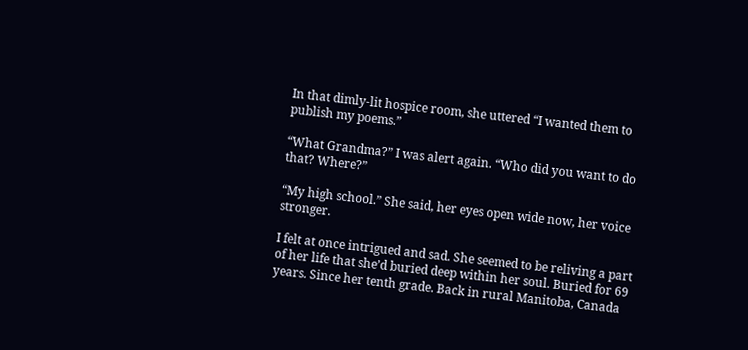In that dimly-lit hospice room, she uttered “I wanted them to publish my poems.”

“What Grandma?” I was alert again. “Who did you want to do that? Where?”

“My high school.” She said, her eyes open wide now, her voice stronger.

I felt at once intrigued and sad. She seemed to be reliving a part of her life that she’d buried deep within her soul. Buried for 69 years. Since her tenth grade. Back in rural Manitoba, Canada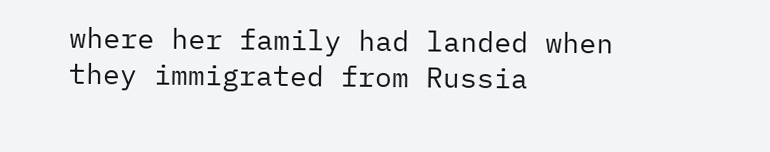where her family had landed when they immigrated from Russia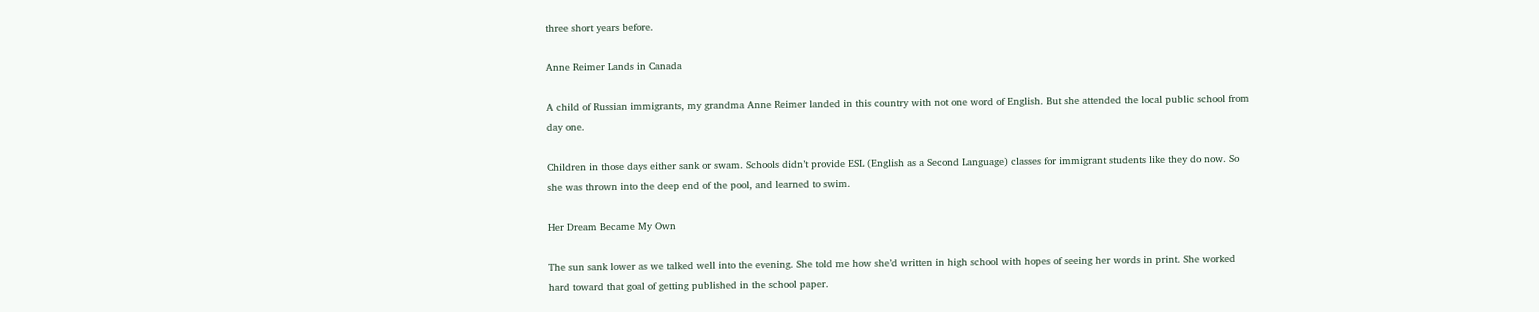three short years before.

Anne Reimer Lands in Canada

A child of Russian immigrants, my grandma Anne Reimer landed in this country with not one word of English. But she attended the local public school from day one.

Children in those days either sank or swam. Schools didn’t provide ESL (English as a Second Language) classes for immigrant students like they do now. So she was thrown into the deep end of the pool, and learned to swim.

Her Dream Became My Own

The sun sank lower as we talked well into the evening. She told me how she’d written in high school with hopes of seeing her words in print. She worked hard toward that goal of getting published in the school paper.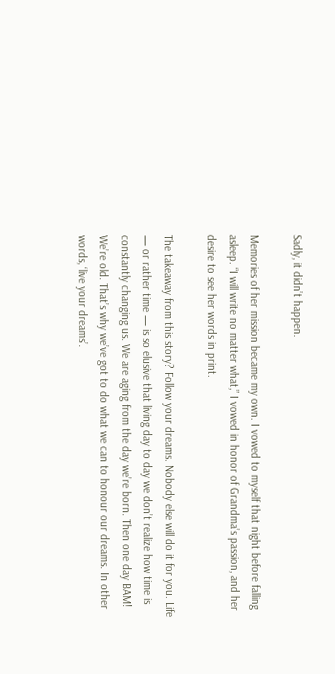Sadly, it didn’t happen.

Memories of her mission became my own. I vowed to myself that night before falling asleep. “I will write no matter what,” I vowed in honor of Grandma’s passion, and her desire to see her words in print.

The takeaway from this story? Follow your dreams. Nobody else will do it for you. Life — or rather time — is so elusive that living day to day we don’t realize how time is constantly changing us. We are aging from the day we’re born. Then one day BAM! We’re old. That’s why we’ve got to do what we can to honour our dreams. In other words, ‘live your dreams’.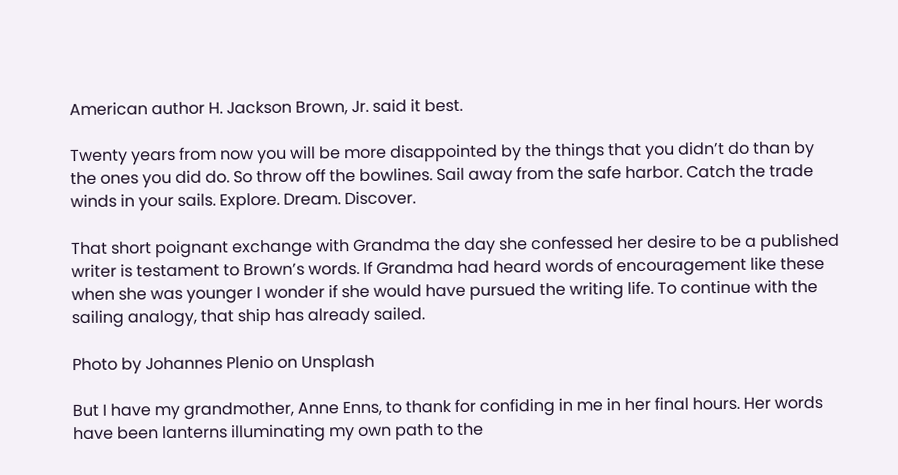American author H. Jackson Brown, Jr. said it best.

Twenty years from now you will be more disappointed by the things that you didn’t do than by the ones you did do. So throw off the bowlines. Sail away from the safe harbor. Catch the trade winds in your sails. Explore. Dream. Discover.

That short poignant exchange with Grandma the day she confessed her desire to be a published writer is testament to Brown’s words. If Grandma had heard words of encouragement like these when she was younger I wonder if she would have pursued the writing life. To continue with the sailing analogy, that ship has already sailed.

Photo by Johannes Plenio on Unsplash

But I have my grandmother, Anne Enns, to thank for confiding in me in her final hours. Her words have been lanterns illuminating my own path to the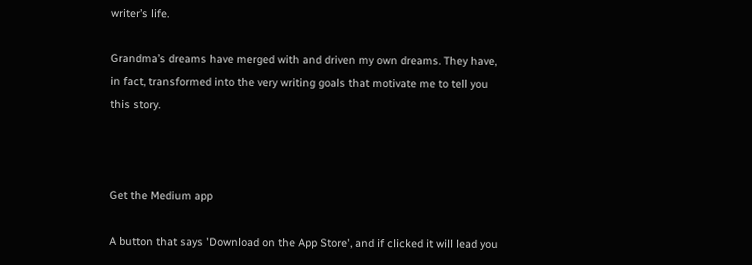writer’s life.

Grandma’s dreams have merged with and driven my own dreams. They have, in fact, transformed into the very writing goals that motivate me to tell you this story.



Get the Medium app

A button that says 'Download on the App Store', and if clicked it will lead you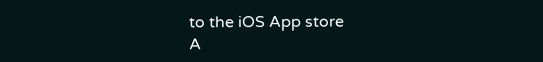to the iOS App store
A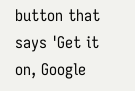button that says 'Get it on, Google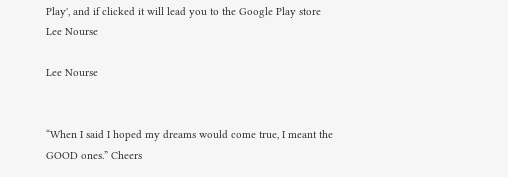Play', and if clicked it will lead you to the Google Play store
Lee Nourse

Lee Nourse


“When I said I hoped my dreams would come true, I meant the GOOD ones.” Cheers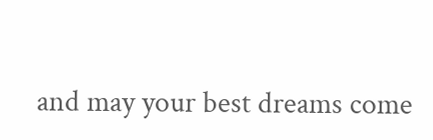and may your best dreams come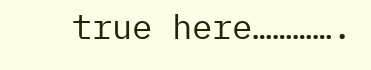true here………….